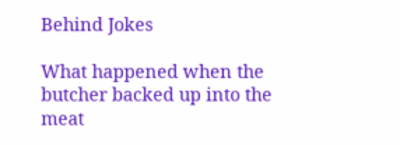Behind Jokes

What happened when the butcher backed up into the meat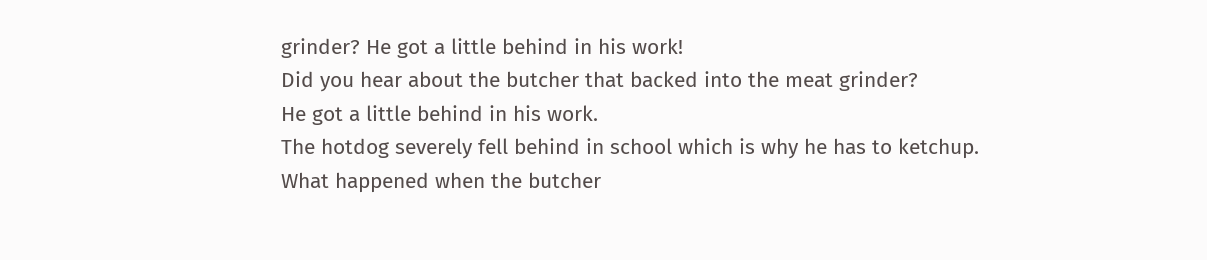grinder? He got a little behind in his work!
Did you hear about the butcher that backed into the meat grinder?
He got a little behind in his work.
The hotdog severely fell behind in school which is why he has to ketchup.
What happened when the butcher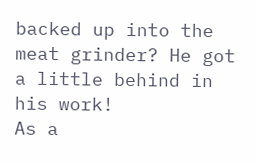backed up into the meat grinder? He got a little behind in his work!
As a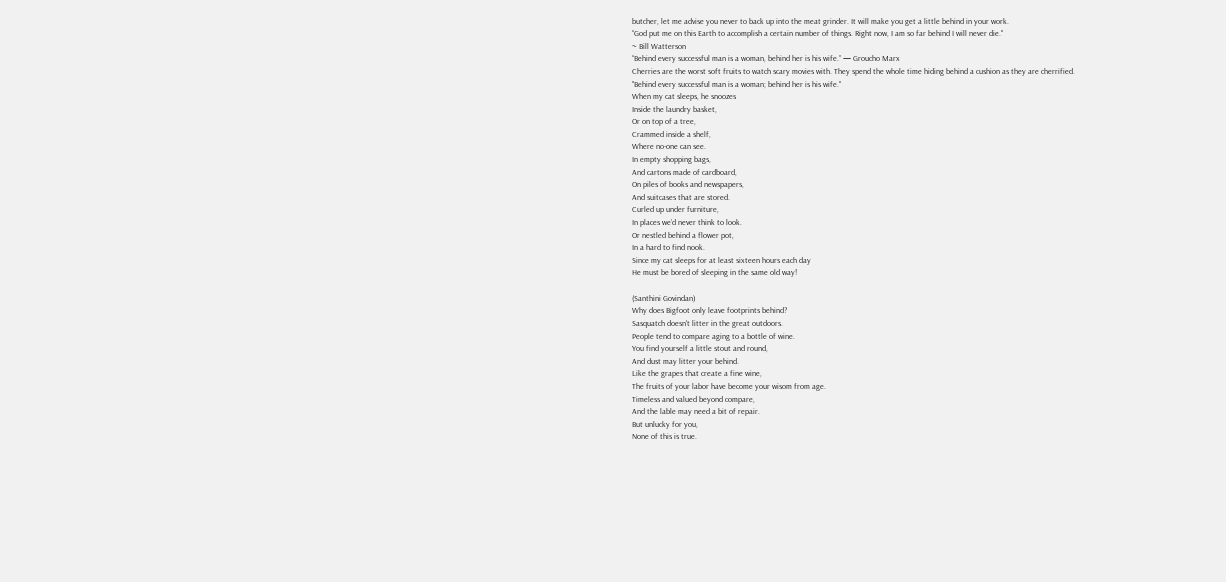butcher, let me advise you never to back up into the meat grinder. It will make you get a little behind in your work.
“God put me on this Earth to accomplish a certain number of things. Right now, I am so far behind I will never die."
~ Bill Watterson
“Behind every successful man is a woman, behind her is his wife.” — Groucho Marx
Cherries are the worst soft fruits to watch scary movies with. They spend the whole time hiding behind a cushion as they are cherrified.
"Behind every successful man is a woman; behind her is his wife."
When my cat sleeps, he snoozes
Inside the laundry basket,
Or on top of a tree,
Crammed inside a shelf,
Where no-one can see.
In empty shopping bags,
And cartons made of cardboard,
On piles of books and newspapers,
And suitcases that are stored.
Curled up under furniture,
In places we’d never think to look.
Or nestled behind a flower pot,
In a hard to find nook.
Since my cat sleeps for at least sixteen hours each day
He must be bored of sleeping in the same old way!

(Santhini Govindan)
Why does Bigfoot only leave footprints behind?
Sasquatch doesn't litter in the great outdoors.
People tend to compare aging to a bottle of wine.
You find yourself a little stout and round,
And dust may litter your behind.
Like the grapes that create a fine wine,
The fruits of your labor have become your wisom from age.
Timeless and valued beyond compare,
And the lable may need a bit of repair.
But unlucky for you,
None of this is true.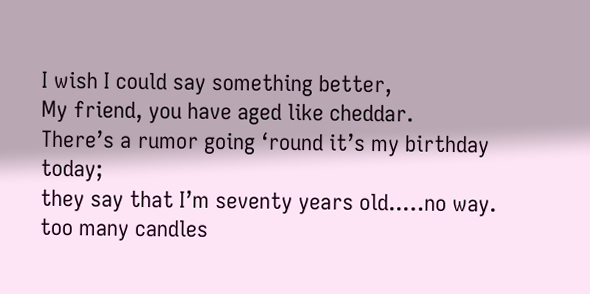I wish I could say something better,
My friend, you have aged like cheddar.
There’s a rumor going ‘round it’s my birthday today;
they say that I’m seventy years old..…no way.
too many candles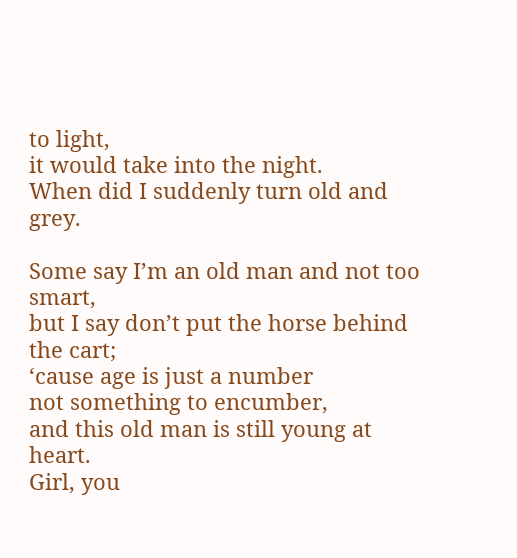to light,
it would take into the night.
When did I suddenly turn old and grey.

Some say I’m an old man and not too smart,
but I say don’t put the horse behind the cart;
‘cause age is just a number
not something to encumber,
and this old man is still young at heart.
Girl, you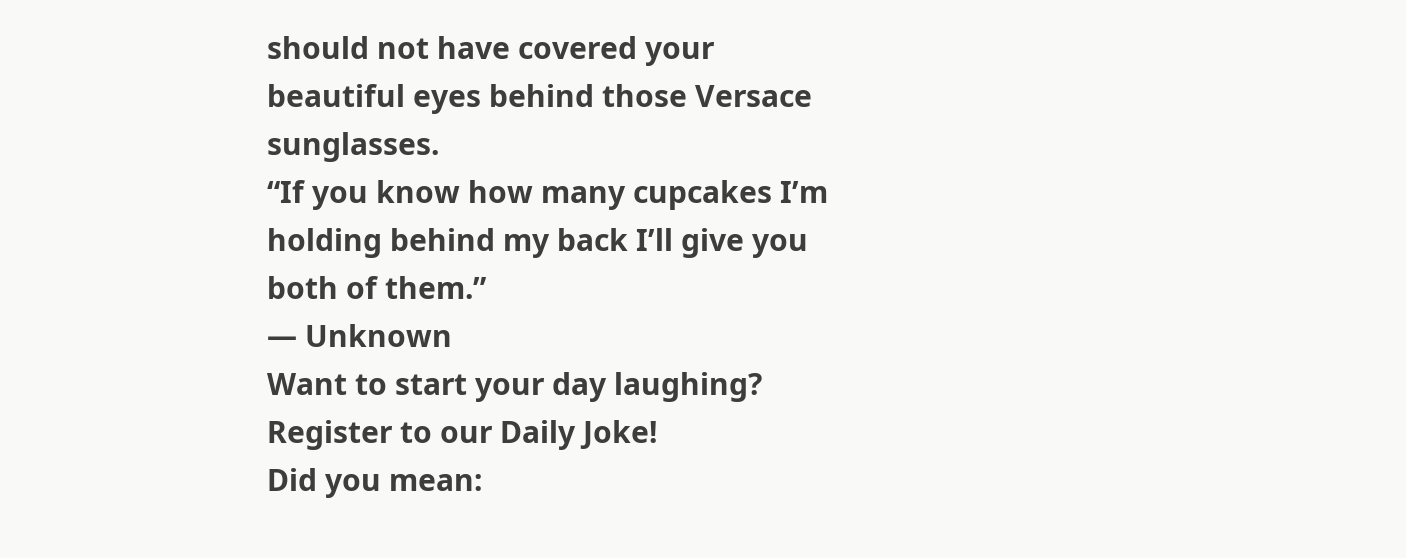should not have covered your beautiful eyes behind those Versace sunglasses.
“If you know how many cupcakes I’m holding behind my back I’ll give you both of them.”
― Unknown
Want to start your day laughing? Register to our Daily Joke!
Did you mean: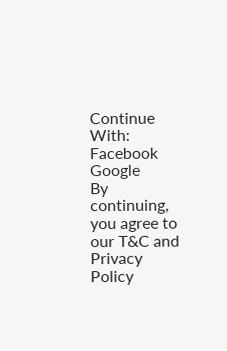Continue With: Facebook Google
By continuing, you agree to our T&C and Privacy Policy